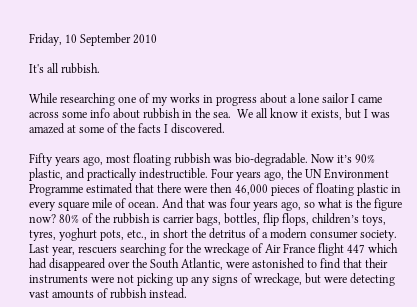Friday, 10 September 2010

It's all rubbish.

While researching one of my works in progress about a lone sailor I came across some info about rubbish in the sea.  We all know it exists, but I was amazed at some of the facts I discovered.

Fifty years ago, most floating rubbish was bio-degradable. Now it’s 90% plastic, and practically indestructible. Four years ago, the UN Environment Programme estimated that there were then 46,000 pieces of floating plastic in every square mile of ocean. And that was four years ago, so what is the figure now? 80% of the rubbish is carrier bags, bottles, flip flops, children’s toys, tyres, yoghurt pots, etc., in short the detritus of a modern consumer society. Last year, rescuers searching for the wreckage of Air France flight 447 which had disappeared over the South Atlantic, were astonished to find that their instruments were not picking up any signs of wreckage, but were detecting vast amounts of rubbish instead.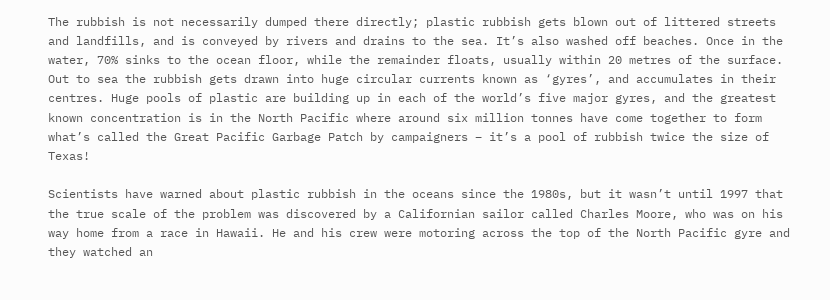The rubbish is not necessarily dumped there directly; plastic rubbish gets blown out of littered streets and landfills, and is conveyed by rivers and drains to the sea. It’s also washed off beaches. Once in the water, 70% sinks to the ocean floor, while the remainder floats, usually within 20 metres of the surface. Out to sea the rubbish gets drawn into huge circular currents known as ‘gyres’, and accumulates in their centres. Huge pools of plastic are building up in each of the world’s five major gyres, and the greatest known concentration is in the North Pacific where around six million tonnes have come together to form what’s called the Great Pacific Garbage Patch by campaigners – it’s a pool of rubbish twice the size of Texas!

Scientists have warned about plastic rubbish in the oceans since the 1980s, but it wasn’t until 1997 that the true scale of the problem was discovered by a Californian sailor called Charles Moore, who was on his way home from a race in Hawaii. He and his crew were motoring across the top of the North Pacific gyre and they watched an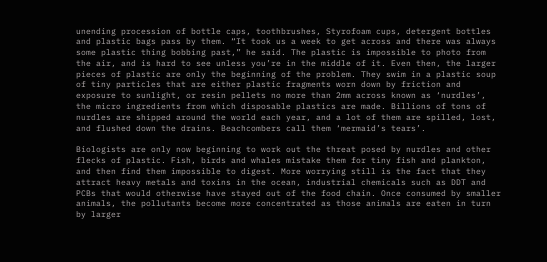unending procession of bottle caps, toothbrushes, Styrofoam cups, detergent bottles and plastic bags pass by them. “It took us a week to get across and there was always some plastic thing bobbing past,” he said. The plastic is impossible to photo from the air, and is hard to see unless you’re in the middle of it. Even then, the larger pieces of plastic are only the beginning of the problem. They swim in a plastic soup of tiny particles that are either plastic fragments worn down by friction and exposure to sunlight, or resin pellets no more than 2mm across known as ‘nurdles’, the micro ingredients from which disposable plastics are made. Billions of tons of nurdles are shipped around the world each year, and a lot of them are spilled, lost, and flushed down the drains. Beachcombers call them ‘mermaid’s tears’.

Biologists are only now beginning to work out the threat posed by nurdles and other flecks of plastic. Fish, birds and whales mistake them for tiny fish and plankton, and then find them impossible to digest. More worrying still is the fact that they attract heavy metals and toxins in the ocean, industrial chemicals such as DDT and PCBs that would otherwise have stayed out of the food chain. Once consumed by smaller animals, the pollutants become more concentrated as those animals are eaten in turn by larger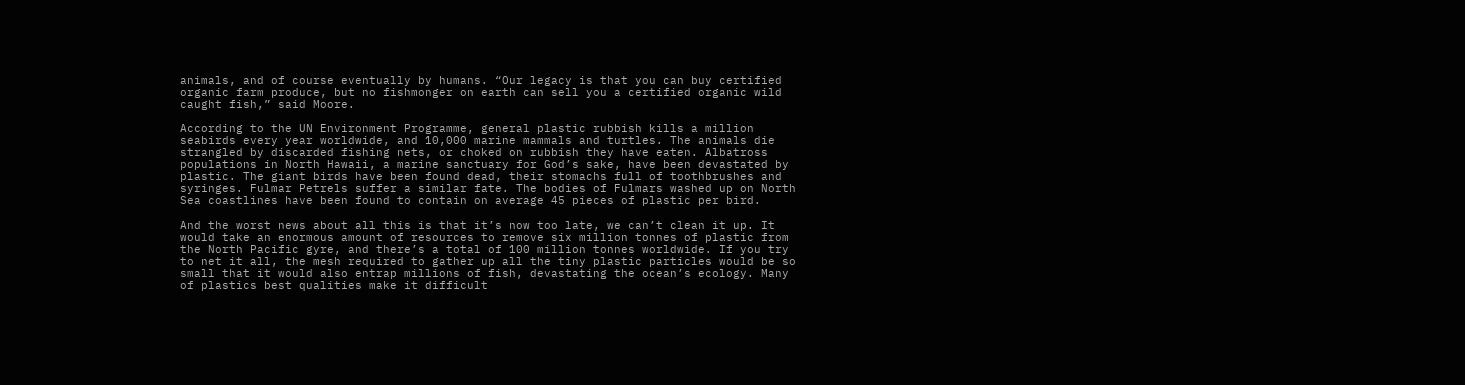animals, and of course eventually by humans. “Our legacy is that you can buy certified organic farm produce, but no fishmonger on earth can sell you a certified organic wild caught fish,” said Moore.

According to the UN Environment Programme, general plastic rubbish kills a million seabirds every year worldwide, and 10,000 marine mammals and turtles. The animals die strangled by discarded fishing nets, or choked on rubbish they have eaten. Albatross populations in North Hawaii, a marine sanctuary for God’s sake, have been devastated by plastic. The giant birds have been found dead, their stomachs full of toothbrushes and syringes. Fulmar Petrels suffer a similar fate. The bodies of Fulmars washed up on North Sea coastlines have been found to contain on average 45 pieces of plastic per bird.

And the worst news about all this is that it’s now too late, we can’t clean it up. It would take an enormous amount of resources to remove six million tonnes of plastic from the North Pacific gyre, and there’s a total of 100 million tonnes worldwide. If you try to net it all, the mesh required to gather up all the tiny plastic particles would be so small that it would also entrap millions of fish, devastating the ocean’s ecology. Many of plastics best qualities make it difficult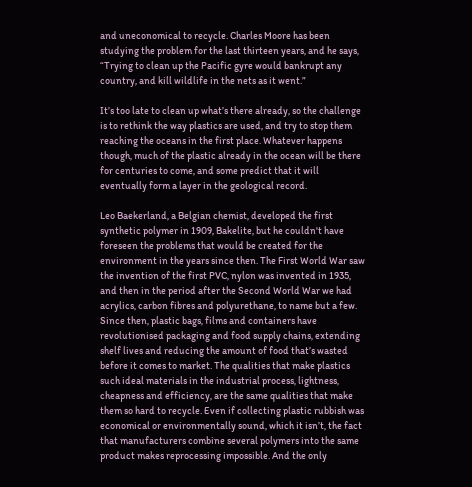and uneconomical to recycle. Charles Moore has been studying the problem for the last thirteen years, and he says, “Trying to clean up the Pacific gyre would bankrupt any country, and kill wildlife in the nets as it went.”

It’s too late to clean up what’s there already, so the challenge is to rethink the way plastics are used, and try to stop them reaching the oceans in the first place. Whatever happens though, much of the plastic already in the ocean will be there for centuries to come, and some predict that it will eventually form a layer in the geological record.

Leo Baekerland, a Belgian chemist, developed the first synthetic polymer in 1909, Bakelite, but he couldn't have foreseen the problems that would be created for the environment in the years since then. The First World War saw the invention of the first PVC, nylon was invented in 1935, and then in the period after the Second World War we had acrylics, carbon fibres and polyurethane, to name but a few. Since then, plastic bags, films and containers have revolutionised packaging and food supply chains, extending shelf lives and reducing the amount of food that’s wasted before it comes to market. The qualities that make plastics such ideal materials in the industrial process, lightness, cheapness and efficiency, are the same qualities that make them so hard to recycle. Even if collecting plastic rubbish was economical or environmentally sound, which it isn’t, the fact that manufacturers combine several polymers into the same product makes reprocessing impossible. And the only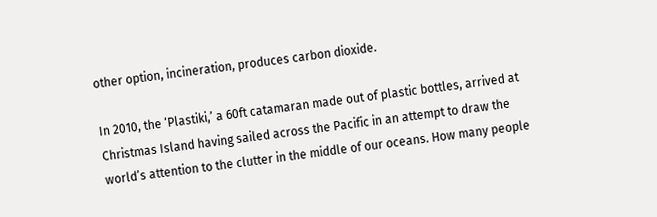other option, incineration, produces carbon dioxide.

In 2010, the ‘Plastiki,’ a 60ft catamaran made out of plastic bottles, arrived at Christmas Island having sailed across the Pacific in an attempt to draw the world’s attention to the clutter in the middle of our oceans. How many people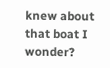knew about that boat I wonder?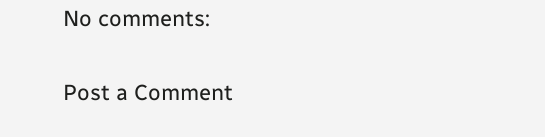No comments:

Post a Comment